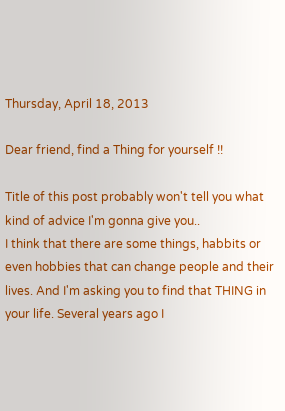Thursday, April 18, 2013

Dear friend, find a Thing for yourself !!

Title of this post probably won't tell you what kind of advice I'm gonna give you..
I think that there are some things, habbits or even hobbies that can change people and their lives. And I'm asking you to find that THING in your life. Several years ago I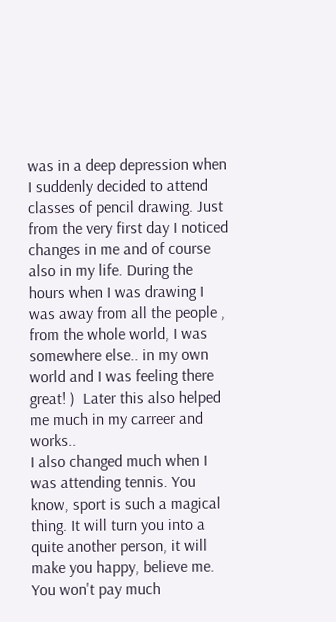was in a deep depression when I suddenly decided to attend classes of pencil drawing. Just from the very first day I noticed changes in me and of course also in my life. During the hours when I was drawing I was away from all the people , from the whole world, I was somewhere else.. in my own world and I was feeling there great! )  Later this also helped me much in my carreer and works..
I also changed much when I was attending tennis. You know, sport is such a magical thing. It will turn you into a quite another person, it will make you happy, believe me. You won't pay much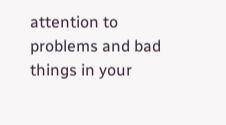attention to problems and bad things in your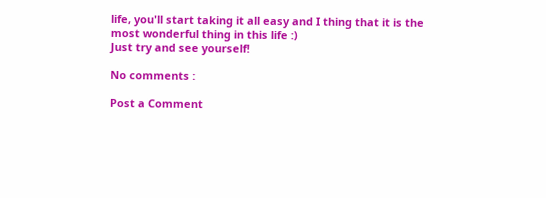life, you'll start taking it all easy and I thing that it is the most wonderful thing in this life :)
Just try and see yourself!

No comments :

Post a Comment